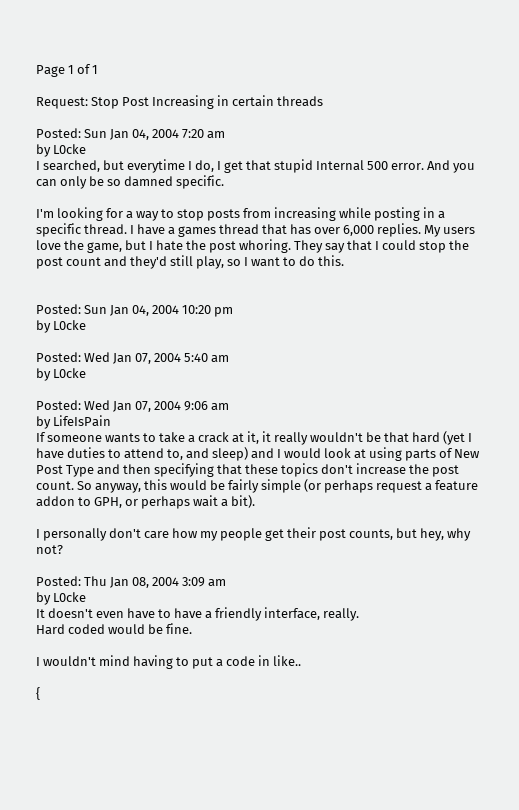Page 1 of 1

Request: Stop Post Increasing in certain threads

Posted: Sun Jan 04, 2004 7:20 am
by L0cke
I searched, but everytime I do, I get that stupid Internal 500 error. And you can only be so damned specific.

I'm looking for a way to stop posts from increasing while posting in a specific thread. I have a games thread that has over 6,000 replies. My users love the game, but I hate the post whoring. They say that I could stop the post count and they'd still play, so I want to do this.


Posted: Sun Jan 04, 2004 10:20 pm
by L0cke

Posted: Wed Jan 07, 2004 5:40 am
by L0cke

Posted: Wed Jan 07, 2004 9:06 am
by LifeIsPain
If someone wants to take a crack at it, it really wouldn't be that hard (yet I have duties to attend to, and sleep) and I would look at using parts of New Post Type and then specifying that these topics don't increase the post count. So anyway, this would be fairly simple (or perhaps request a feature addon to GPH, or perhaps wait a bit).

I personally don't care how my people get their post counts, but hey, why not?

Posted: Thu Jan 08, 2004 3:09 am
by L0cke
It doesn't even have to have a friendly interface, really.
Hard coded would be fine.

I wouldn't mind having to put a code in like..

{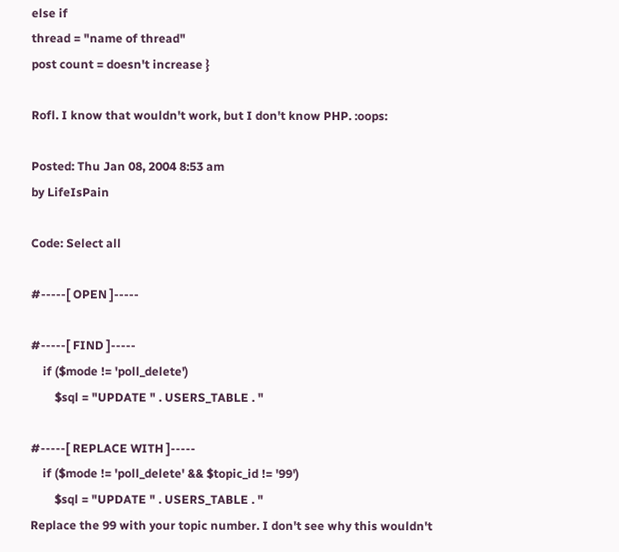else if
thread = "name of thread"
post count = doesn't increase }

Rofl. I know that wouldn't work, but I don't know PHP. :oops:

Posted: Thu Jan 08, 2004 8:53 am
by LifeIsPain

Code: Select all

#-----[ OPEN ]-----

#-----[ FIND ]-----
    if ($mode != 'poll_delete')
        $sql = "UPDATE " . USERS_TABLE . "

#-----[ REPLACE WITH ]-----
    if ($mode != 'poll_delete' && $topic_id != '99')
        $sql = "UPDATE " . USERS_TABLE . "
Replace the 99 with your topic number. I don't see why this wouldn't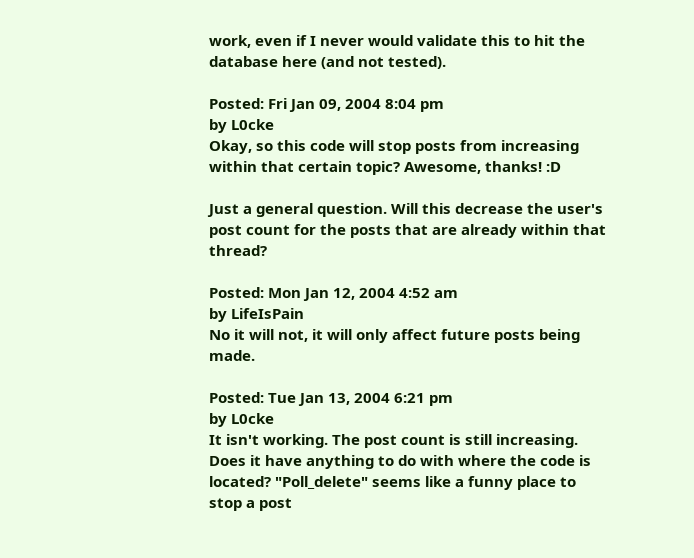work, even if I never would validate this to hit the database here (and not tested).

Posted: Fri Jan 09, 2004 8:04 pm
by L0cke
Okay, so this code will stop posts from increasing within that certain topic? Awesome, thanks! :D

Just a general question. Will this decrease the user's post count for the posts that are already within that thread?

Posted: Mon Jan 12, 2004 4:52 am
by LifeIsPain
No it will not, it will only affect future posts being made.

Posted: Tue Jan 13, 2004 6:21 pm
by L0cke
It isn't working. The post count is still increasing.
Does it have anything to do with where the code is located? "Poll_delete" seems like a funny place to stop a post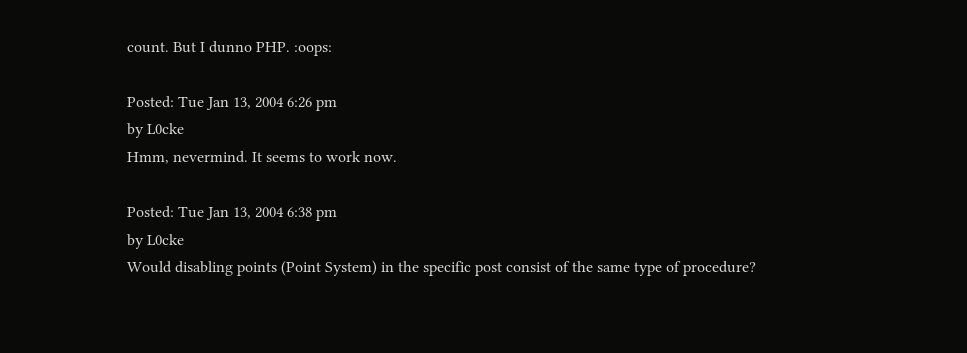count. But I dunno PHP. :oops:

Posted: Tue Jan 13, 2004 6:26 pm
by L0cke
Hmm, nevermind. It seems to work now.

Posted: Tue Jan 13, 2004 6:38 pm
by L0cke
Would disabling points (Point System) in the specific post consist of the same type of procedure?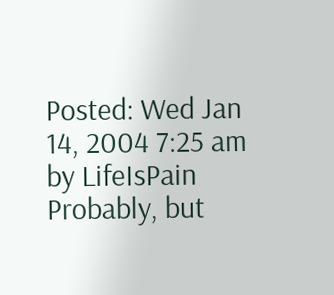Posted: Wed Jan 14, 2004 7:25 am
by LifeIsPain
Probably, but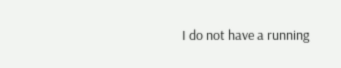I do not have a running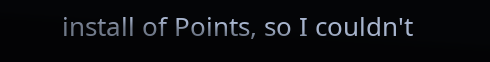install of Points, so I couldn't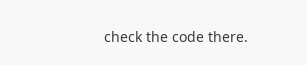check the code there.